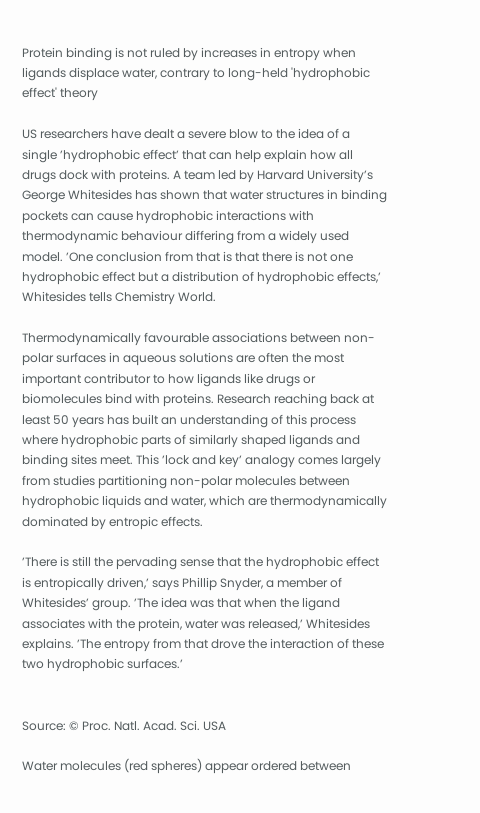Protein binding is not ruled by increases in entropy when ligands displace water, contrary to long-held 'hydrophobic effect' theory

US researchers have dealt a severe blow to the idea of a single ’hydrophobic effect’ that can help explain how all drugs dock with proteins. A team led by Harvard University’s George Whitesides has shown that water structures in binding pockets can cause hydrophobic interactions with thermodynamic behaviour differing from a widely used model. ’One conclusion from that is that there is not one hydrophobic effect but a distribution of hydrophobic effects,’ Whitesides tells Chemistry World.

Thermodynamically favourable associations between non-polar surfaces in aqueous solutions are often the most important contributor to how ligands like drugs or biomolecules bind with proteins. Research reaching back at least 50 years has built an understanding of this process where hydrophobic parts of similarly shaped ligands and binding sites meet. This ’lock and key’ analogy comes largely from studies partitioning non-polar molecules between hydrophobic liquids and water, which are thermodynamically dominated by entropic effects.

’There is still the pervading sense that the hydrophobic effect is entropically driven,’ says Phillip Snyder, a member of Whitesides’ group. ’The idea was that when the ligand associates with the protein, water was released,’ Whitesides explains. ’The entropy from that drove the interaction of these two hydrophobic surfaces.’


Source: © Proc. Natl. Acad. Sci. USA

Water molecules (red spheres) appear ordered between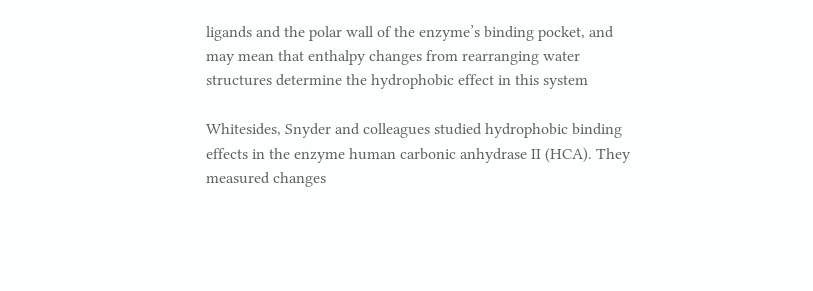ligands and the polar wall of the enzyme’s binding pocket, and may mean that enthalpy changes from rearranging water structures determine the hydrophobic effect in this system

Whitesides, Snyder and colleagues studied hydrophobic binding effects in the enzyme human carbonic anhydrase II (HCA). They measured changes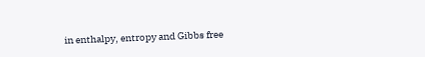in enthalpy, entropy and Gibbs free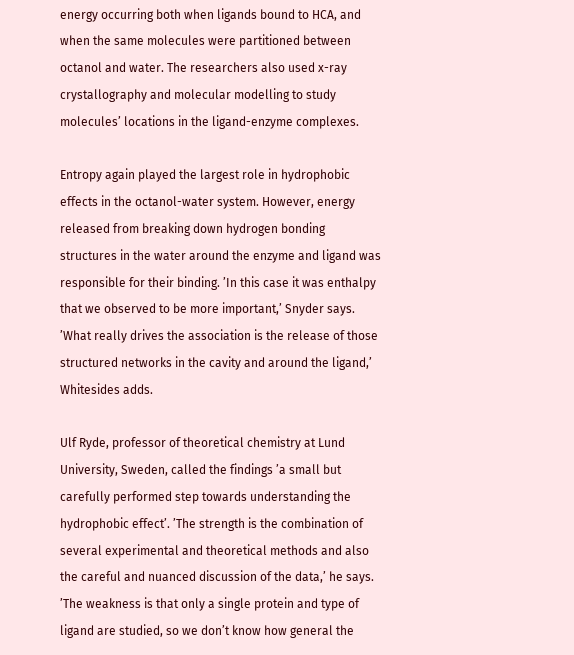energy occurring both when ligands bound to HCA, and when the same molecules were partitioned between octanol and water. The researchers also used x-ray crystallography and molecular modelling to study molecules’ locations in the ligand-enzyme complexes.

Entropy again played the largest role in hydrophobic effects in the octanol-water system. However, energy released from breaking down hydrogen bonding structures in the water around the enzyme and ligand was responsible for their binding. ’In this case it was enthalpy that we observed to be more important,’ Snyder says. ’What really drives the association is the release of those structured networks in the cavity and around the ligand,’ Whitesides adds.

Ulf Ryde, professor of theoretical chemistry at Lund University, Sweden, called the findings ’a small but carefully performed step towards understanding the hydrophobic effect’. ’The strength is the combination of several experimental and theoretical methods and also the careful and nuanced discussion of the data,’ he says. ’The weakness is that only a single protein and type of ligand are studied, so we don’t know how general the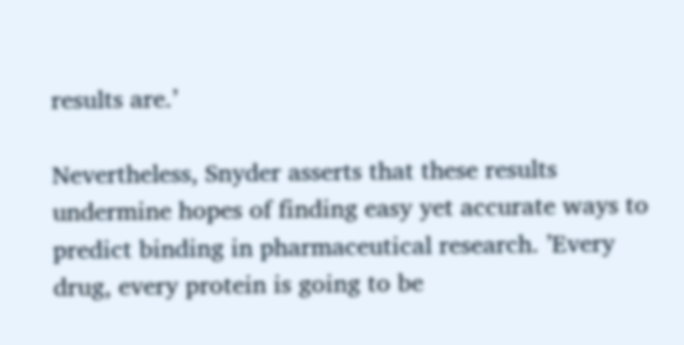results are.’

Nevertheless, Snyder asserts that these results undermine hopes of finding easy yet accurate ways to predict binding in pharmaceutical research. ’Every drug, every protein is going to be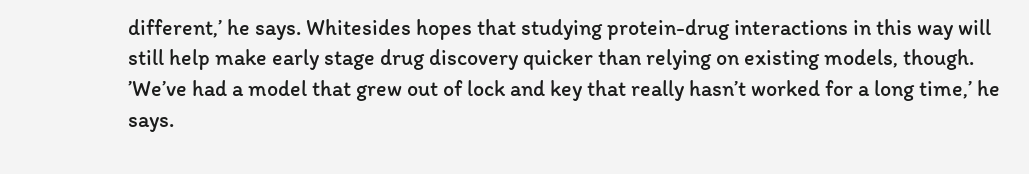different,’ he says. Whitesides hopes that studying protein-drug interactions in this way will still help make early stage drug discovery quicker than relying on existing models, though. ’We’ve had a model that grew out of lock and key that really hasn’t worked for a long time,’ he says.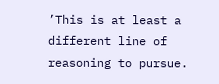’This is at least a different line of reasoning to pursue.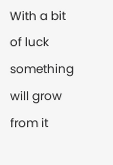With a bit of luck something will grow from it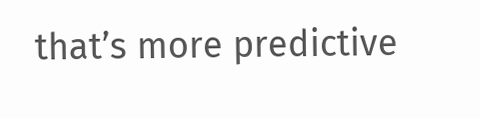that’s more predictive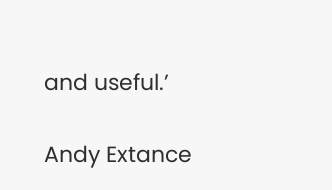and useful.’

Andy Extance